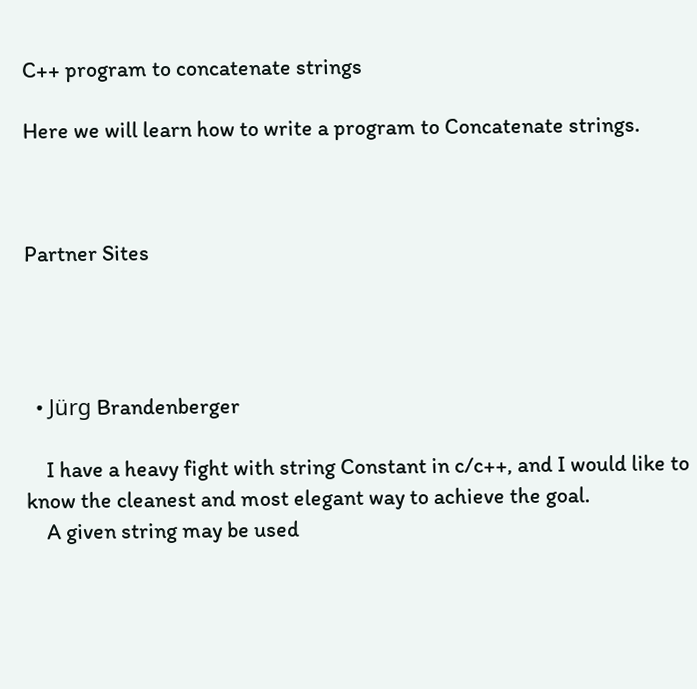C++ program to concatenate strings

Here we will learn how to write a program to Concatenate strings.



Partner Sites




  • Jürg Brandenberger

    I have a heavy fight with string Constant in c/c++, and I would like to know the cleanest and most elegant way to achieve the goal.
    A given string may be used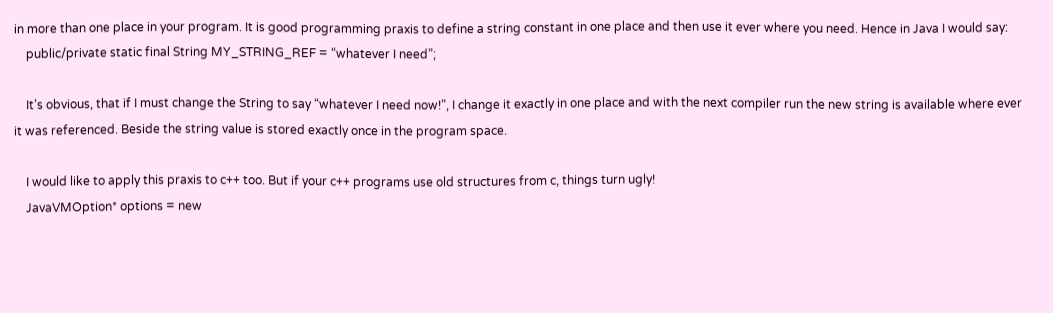in more than one place in your program. It is good programming praxis to define a string constant in one place and then use it ever where you need. Hence in Java I would say:
    public/private static final String MY_STRING_REF = “whatever I need”;

    It’s obvious, that if I must change the String to say “whatever I need now!”, I change it exactly in one place and with the next compiler run the new string is available where ever it was referenced. Beside the string value is stored exactly once in the program space.

    I would like to apply this praxis to c++ too. But if your c++ programs use old structures from c, things turn ugly!
    JavaVMOption* options = new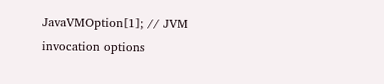JavaVMOption[1]; // JVM invocation options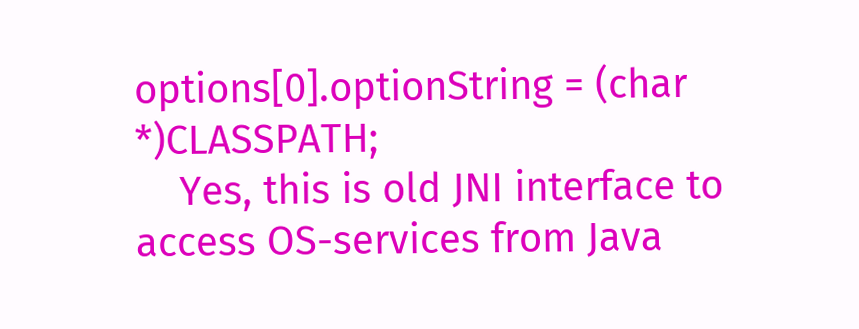options[0].optionString = (char *)CLASSPATH;
    Yes, this is old JNI interface to access OS-services from Java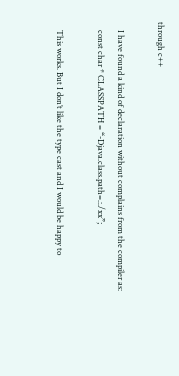through c++

    I have found a kind of declaration without complains from the compiler as:
    const char * CLASSPATH = “-Djava.class.path=.:./xx”;

    This works. But I don’t like the type cast and I would be happy to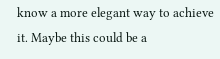know a more elegant way to achieve it. Maybe this could be a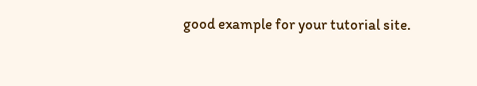good example for your tutorial site.